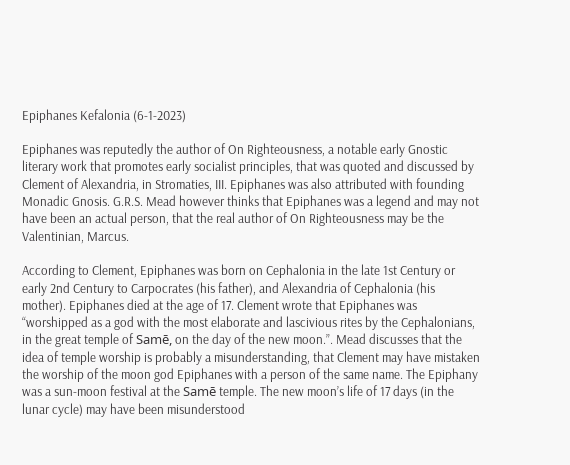Epiphanes Kefalonia (6-1-2023)

Epiphanes was reputedly the author of On Righteousness, a notable early Gnostic literary work that promotes early socialist principles, that was quoted and discussed by Clement of Alexandria, in Stromaties, III. Epiphanes was also attributed with founding Monadic Gnosis. G.R.S. Mead however thinks that Epiphanes was a legend and may not have been an actual person, that the real author of On Righteousness may be the Valentinian, Marcus.

According to Clement, Epiphanes was born on Cephalonia in the late 1st Century or early 2nd Century to Carpocrates (his father), and Alexandria of Cephalonia (his mother). Epiphanes died at the age of 17. Clement wrote that Epiphanes was “worshipped as a god with the most elaborate and lascivious rites by the Cephalonians, in the great temple of Samē, on the day of the new moon.”. Mead discusses that the idea of temple worship is probably a misunderstanding, that Clement may have mistaken the worship of the moon god Epiphanes with a person of the same name. The Epiphany was a sun-moon festival at the Samē temple. The new moon’s life of 17 days (in the lunar cycle) may have been misunderstood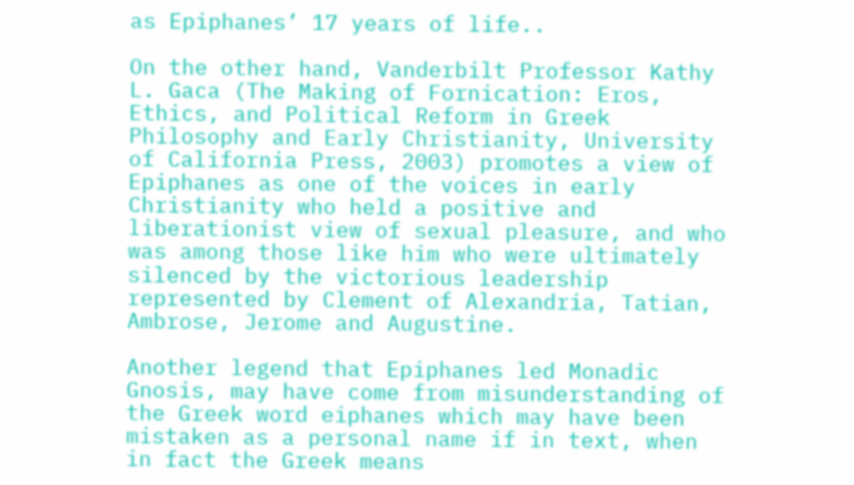as Epiphanes’ 17 years of life..

On the other hand, Vanderbilt Professor Kathy L. Gaca (The Making of Fornication: Eros, Ethics, and Political Reform in Greek Philosophy and Early Christianity, University of California Press, 2003) promotes a view of Epiphanes as one of the voices in early Christianity who held a positive and liberationist view of sexual pleasure, and who was among those like him who were ultimately silenced by the victorious leadership represented by Clement of Alexandria, Tatian, Ambrose, Jerome and Augustine.

Another legend that Epiphanes led Monadic Gnosis, may have come from misunderstanding of the Greek word eiphanes which may have been mistaken as a personal name if in text, when in fact the Greek means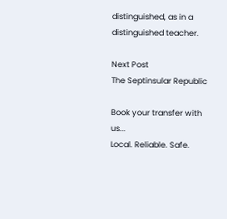distinguished, as in a distinguished teacher.

Next Post
The Septinsular Republic

Book your transfer with us...
Local. Reliable. Safe.